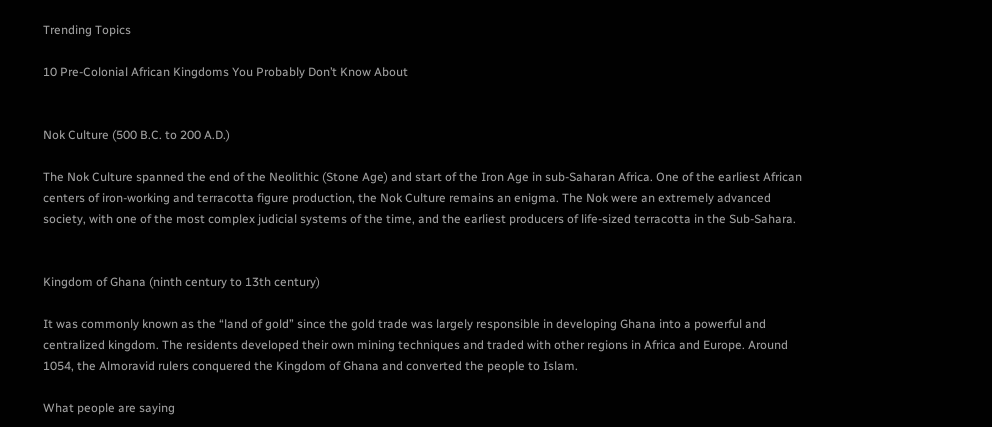Trending Topics

10 Pre-Colonial African Kingdoms You Probably Don’t Know About


Nok Culture (500 B.C. to 200 A.D.)

The Nok Culture spanned the end of the Neolithic (Stone Age) and start of the Iron Age in sub-Saharan Africa. One of the earliest African centers of iron-working and terracotta figure production, the Nok Culture remains an enigma. The Nok were an extremely advanced society, with one of the most complex judicial systems of the time, and the earliest producers of life-sized terracotta in the Sub-Sahara.


Kingdom of Ghana (ninth century to 13th century)

It was commonly known as the “land of gold” since the gold trade was largely responsible in developing Ghana into a powerful and centralized kingdom. The residents developed their own mining techniques and traded with other regions in Africa and Europe. Around 1054, the Almoravid rulers conquered the Kingdom of Ghana and converted the people to Islam.

What people are saying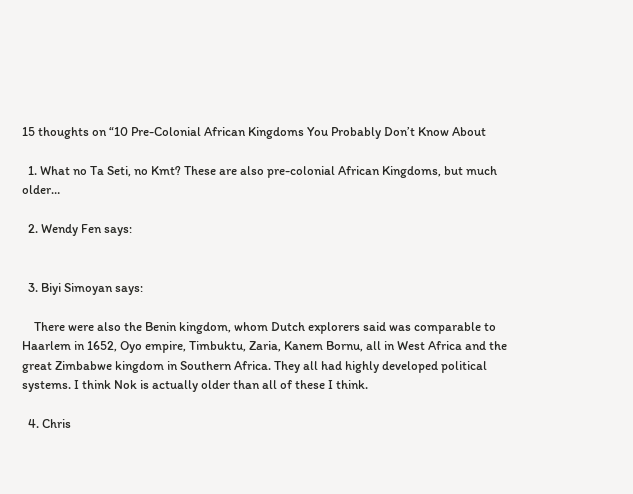15 thoughts on “10 Pre-Colonial African Kingdoms You Probably Don’t Know About

  1. What no Ta Seti, no Kmt? These are also pre-colonial African Kingdoms, but much older…

  2. Wendy Fen says:


  3. Biyi Simoyan says:

    There were also the Benin kingdom, whom Dutch explorers said was comparable to Haarlem in 1652, Oyo empire, Timbuktu, Zaria, Kanem Bornu, all in West Africa and the great Zimbabwe kingdom in Southern Africa. They all had highly developed political systems. I think Nok is actually older than all of these I think.

  4. Chris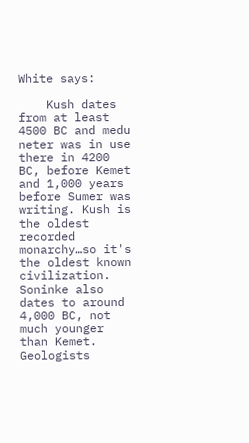White says:

    Kush dates from at least 4500 BC and medu neter was in use there in 4200 BC, before Kemet and 1,000 years before Sumer was writing. Kush is the oldest recorded monarchy…so it's the oldest known civilization. Soninke also dates to around 4,000 BC, not much younger than Kemet. Geologists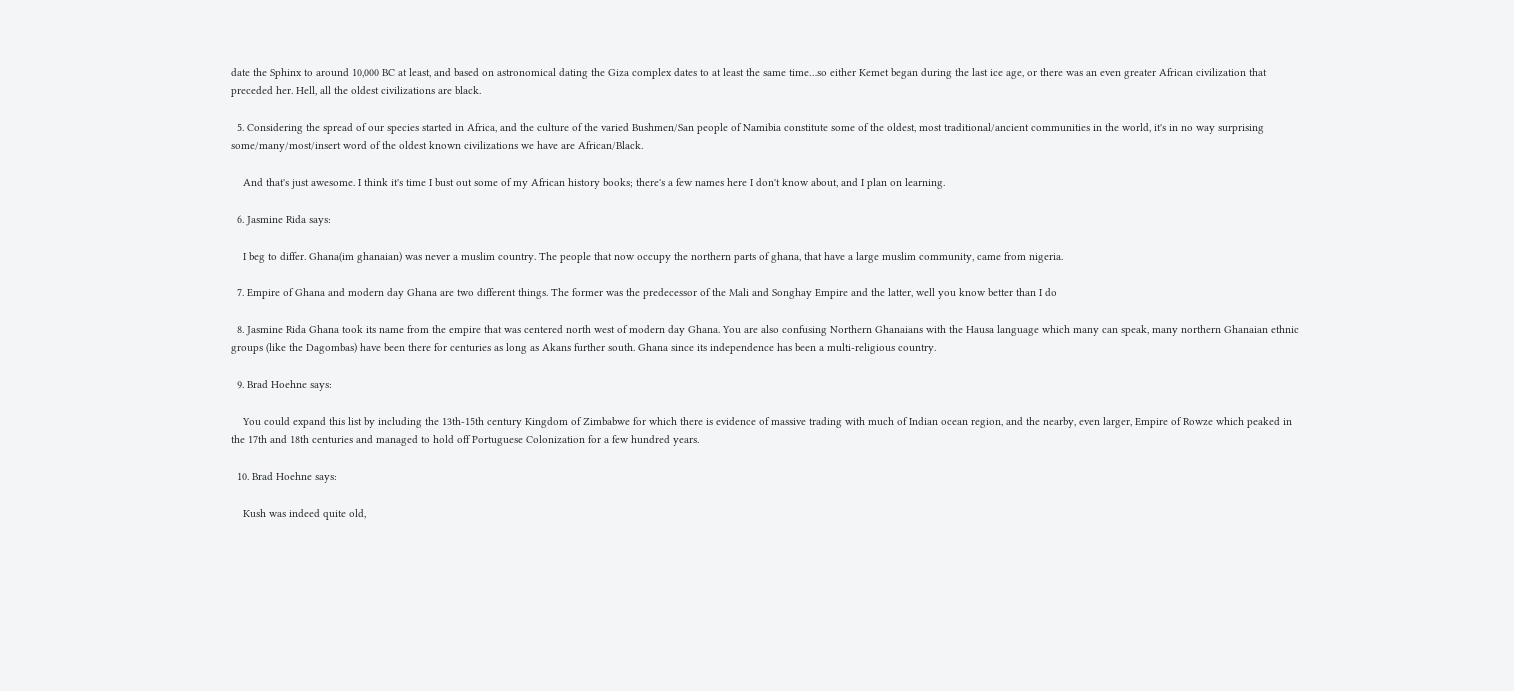date the Sphinx to around 10,000 BC at least, and based on astronomical dating the Giza complex dates to at least the same time…so either Kemet began during the last ice age, or there was an even greater African civilization that preceded her. Hell, all the oldest civilizations are black.

  5. Considering the spread of our species started in Africa, and the culture of the varied Bushmen/San people of Namibia constitute some of the oldest, most traditional/ancient communities in the world, it's in no way surprising some/many/most/insert word of the oldest known civilizations we have are African/Black.

    And that's just awesome. I think it's time I bust out some of my African history books; there's a few names here I don't know about, and I plan on learning.

  6. Jasmine Rida says:

    I beg to differ. Ghana(im ghanaian) was never a muslim country. The people that now occupy the northern parts of ghana, that have a large muslim community, came from nigeria.

  7. Empire of Ghana and modern day Ghana are two different things. The former was the predecessor of the Mali and Songhay Empire and the latter, well you know better than I do

  8. Jasmine Rida Ghana took its name from the empire that was centered north west of modern day Ghana. You are also confusing Northern Ghanaians with the Hausa language which many can speak, many northern Ghanaian ethnic groups (like the Dagombas) have been there for centuries as long as Akans further south. Ghana since its independence has been a multi-religious country.

  9. Brad Hoehne says:

    You could expand this list by including the 13th-15th century Kingdom of Zimbabwe for which there is evidence of massive trading with much of Indian ocean region, and the nearby, even larger, Empire of Rowze which peaked in the 17th and 18th centuries and managed to hold off Portuguese Colonization for a few hundred years.

  10. Brad Hoehne says:

    Kush was indeed quite old,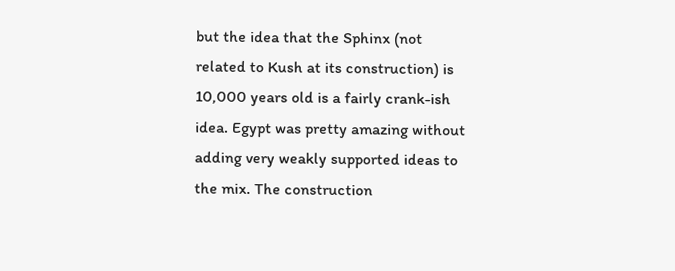but the idea that the Sphinx (not related to Kush at its construction) is 10,000 years old is a fairly crank-ish idea. Egypt was pretty amazing without adding very weakly supported ideas to the mix. The construction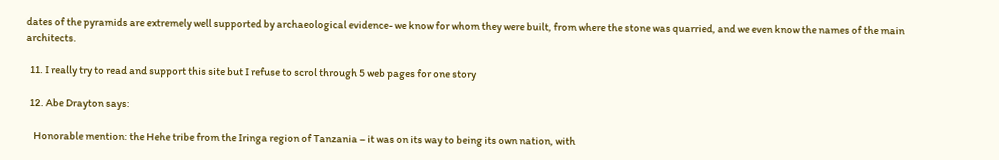dates of the pyramids are extremely well supported by archaeological evidence- we know for whom they were built, from where the stone was quarried, and we even know the names of the main architects.

  11. I really try to read and support this site but I refuse to scrol through 5 web pages for one story

  12. Abe Drayton says:

    Honorable mention: the Hehe tribe from the Iringa region of Tanzania – it was on its way to being its own nation, with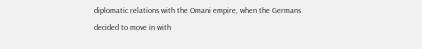diplomatic relations with the Omani empire, when the Germans decided to move in with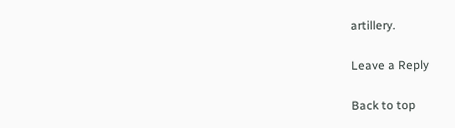artillery.

Leave a Reply

Back to top